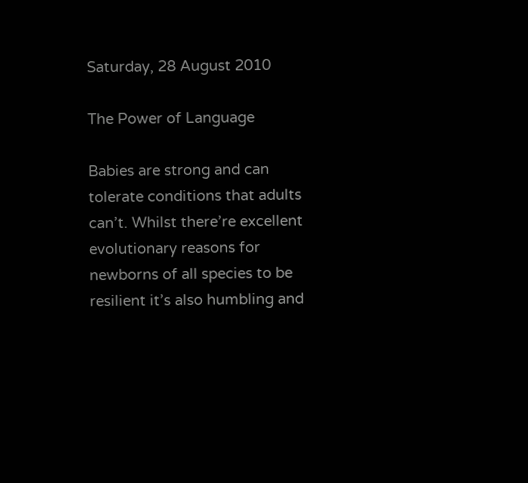Saturday, 28 August 2010

The Power of Language

Babies are strong and can tolerate conditions that adults can’t. Whilst there’re excellent evolutionary reasons for newborns of all species to be resilient it’s also humbling and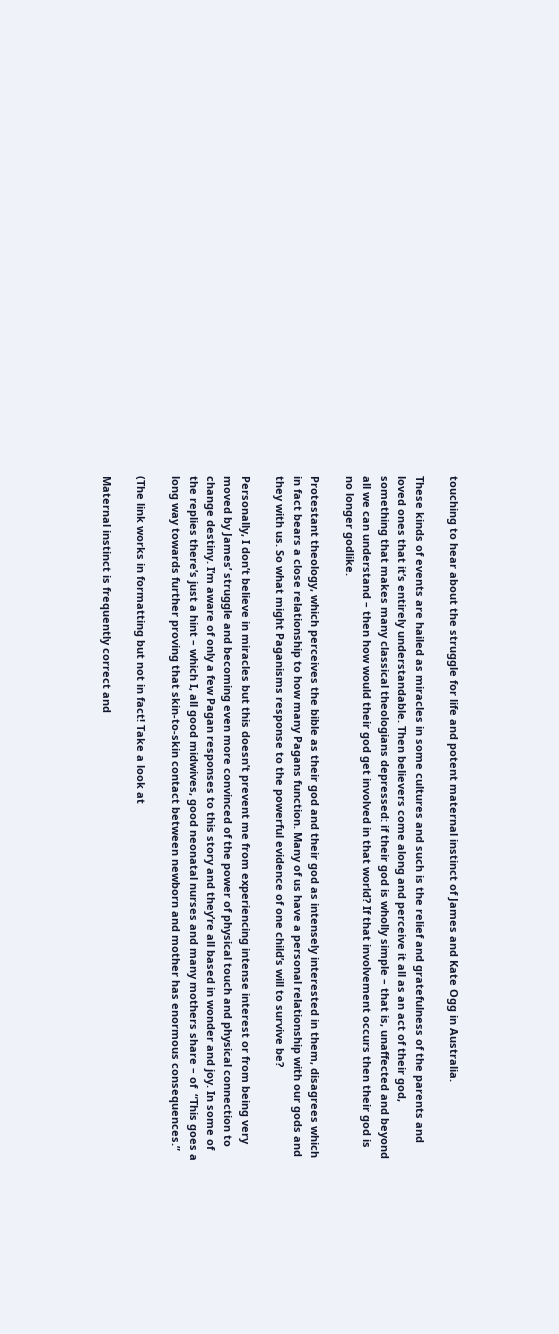touching to hear about the struggle for life and potent maternal instinct of James and Kate Ogg in Australia.

These kinds of events are hailed as miracles in some cultures and such is the relief and gratefulness of the parents and loved ones that it’s entirely understandable. Then believers come along and perceive it all as an act of their god, something that makes many classical theologians depressed: if their god is wholly simple – that is, unaffected and beyond all we can understand – then how would their god get involved in that world? If that involvement occurs then their god is no longer godlike.

Protestant theology, which perceives the bible as their god and their god as intensely interested in them, disagrees which in fact bears a close relationship to how many Pagans function. Many of us have a personal relationship with our gods and they with us. So what might Paganisms response to the powerful evidence of one child’s will to survive be?

Personally, I don’t believe in miracles but this doesn’t prevent me from experiencing intense interest or from being very moved by James’ struggle and becoming even more convinced of the power of physical touch and physical connection to change destiny. I’m aware of only a few Pagan responses to this story and they’re all based in wonder and joy. In some of the replies there’s just a hint – which I, all good midwives, good neonatal nurses and many mothers share – of  “This goes a long way towards further proving that skin-to-skin contact between newborn and mother has enormous consequences.”

(The link works in formatting but not in fact! Take a look at

Maternal instinct is frequently correct and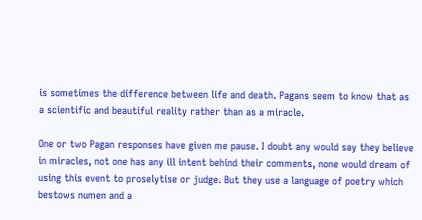is sometimes the difference between life and death. Pagans seem to know that as a scientific and beautiful reality rather than as a miracle.

One or two Pagan responses have given me pause. I doubt any would say they believe in miracles, not one has any ill intent behind their comments, none would dream of using this event to proselytise or judge. But they use a language of poetry which bestows numen and a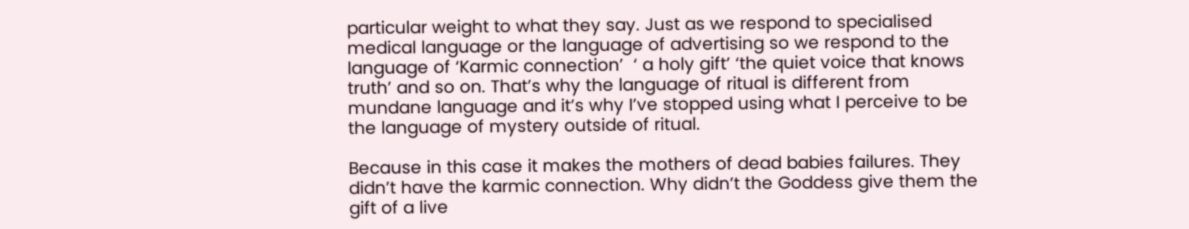particular weight to what they say. Just as we respond to specialised medical language or the language of advertising so we respond to the language of ‘Karmic connection’  ‘ a holy gift’ ‘the quiet voice that knows truth’ and so on. That’s why the language of ritual is different from mundane language and it’s why I’ve stopped using what I perceive to be the language of mystery outside of ritual.

Because in this case it makes the mothers of dead babies failures. They didn’t have the karmic connection. Why didn’t the Goddess give them the gift of a live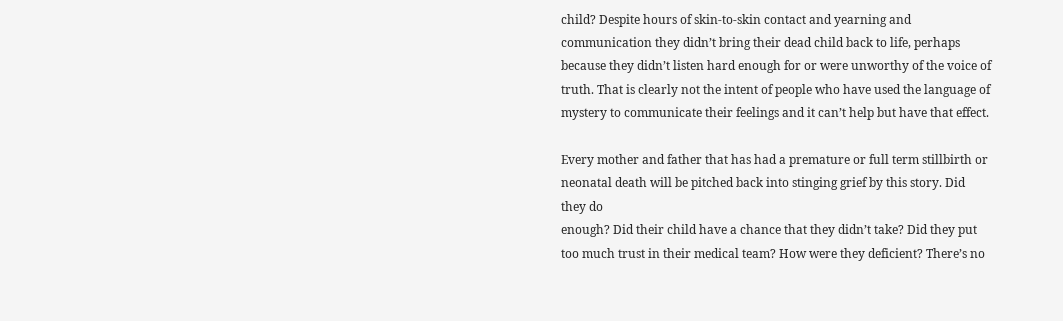child? Despite hours of skin-to-skin contact and yearning and communication they didn’t bring their dead child back to life, perhaps because they didn’t listen hard enough for or were unworthy of the voice of truth. That is clearly not the intent of people who have used the language of mystery to communicate their feelings and it can’t help but have that effect.

Every mother and father that has had a premature or full term stillbirth or neonatal death will be pitched back into stinging grief by this story. Did they do
enough? Did their child have a chance that they didn’t take? Did they put too much trust in their medical team? How were they deficient? There’s no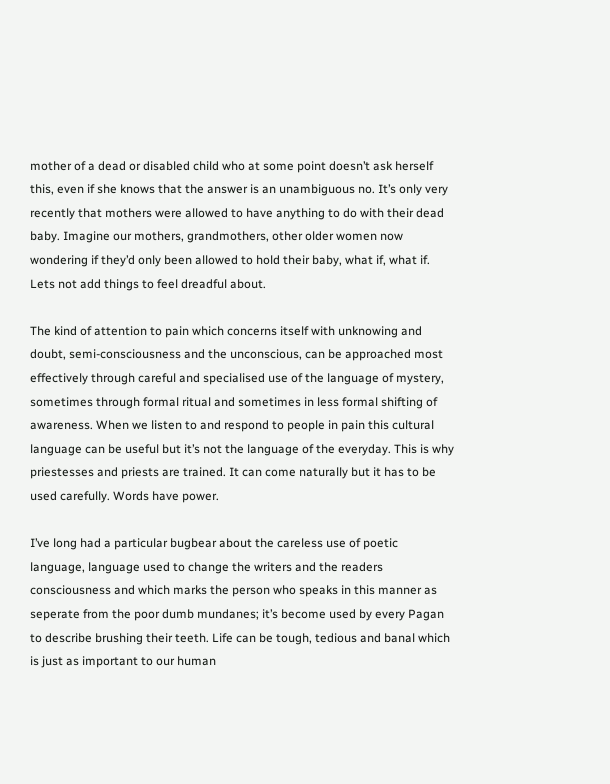mother of a dead or disabled child who at some point doesn’t ask herself this, even if she knows that the answer is an unambiguous no. It’s only very recently that mothers were allowed to have anything to do with their dead baby. Imagine our mothers, grandmothers, other older women now wondering if they’d only been allowed to hold their baby, what if, what if. Lets not add things to feel dreadful about.

The kind of attention to pain which concerns itself with unknowing and doubt, semi-consciousness and the unconscious, can be approached most effectively through careful and specialised use of the language of mystery, sometimes through formal ritual and sometimes in less formal shifting of awareness. When we listen to and respond to people in pain this cultural language can be useful but it’s not the language of the everyday. This is why priestesses and priests are trained. It can come naturally but it has to be used carefully. Words have power.

I’ve long had a particular bugbear about the careless use of poetic language, language used to change the writers and the readers consciousness and which marks the person who speaks in this manner as seperate from the poor dumb mundanes; it’s become used by every Pagan to describe brushing their teeth. Life can be tough, tedious and banal which is just as important to our human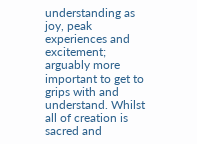understanding as joy, peak experiences and excitement; arguably more important to get to grips with and understand. Whilst all of creation is sacred and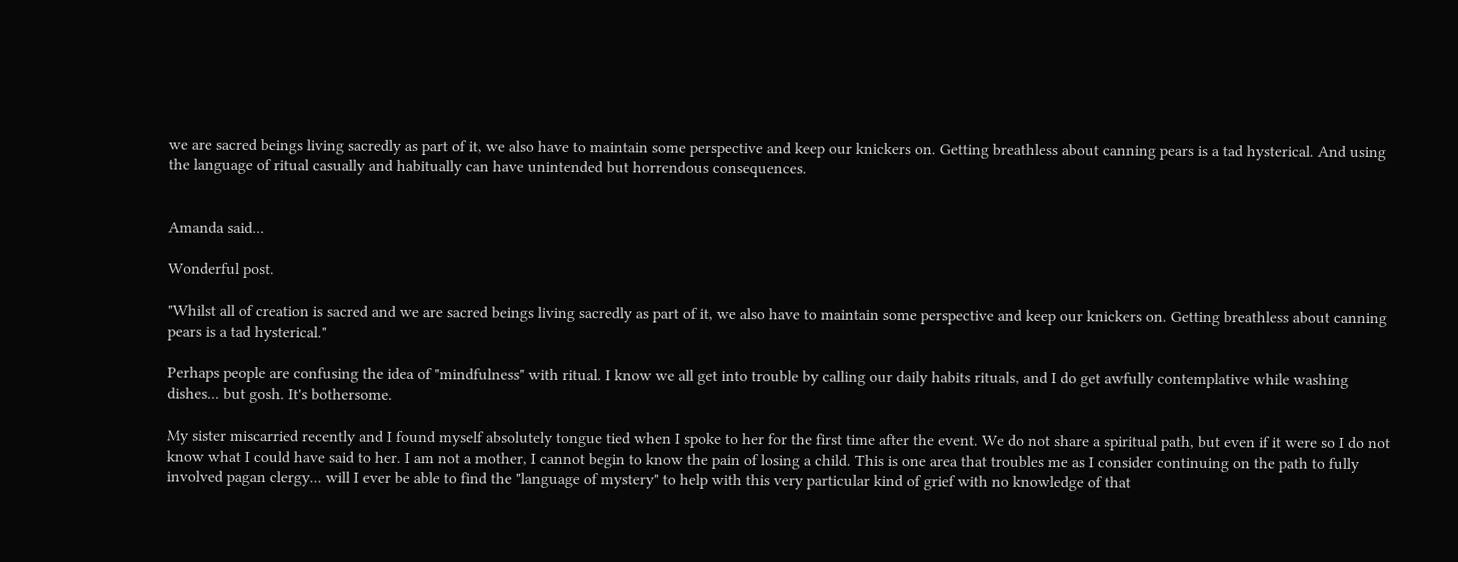we are sacred beings living sacredly as part of it, we also have to maintain some perspective and keep our knickers on. Getting breathless about canning pears is a tad hysterical. And using the language of ritual casually and habitually can have unintended but horrendous consequences.


Amanda said...

Wonderful post.

"Whilst all of creation is sacred and we are sacred beings living sacredly as part of it, we also have to maintain some perspective and keep our knickers on. Getting breathless about canning pears is a tad hysterical."

Perhaps people are confusing the idea of "mindfulness" with ritual. I know we all get into trouble by calling our daily habits rituals, and I do get awfully contemplative while washing dishes... but gosh. It's bothersome.

My sister miscarried recently and I found myself absolutely tongue tied when I spoke to her for the first time after the event. We do not share a spiritual path, but even if it were so I do not know what I could have said to her. I am not a mother, I cannot begin to know the pain of losing a child. This is one area that troubles me as I consider continuing on the path to fully involved pagan clergy... will I ever be able to find the "language of mystery" to help with this very particular kind of grief with no knowledge of that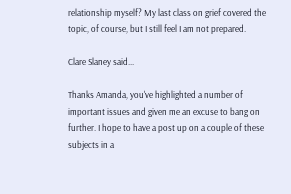relationship myself? My last class on grief covered the topic, of course, but I still feel I am not prepared.

Clare Slaney said...

Thanks Amanda, you've highlighted a number of important issues and given me an excuse to bang on further. I hope to have a post up on a couple of these subjects in a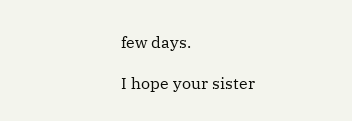few days.

I hope your sister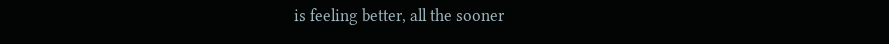is feeling better, all the sooner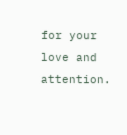for your love and attention.